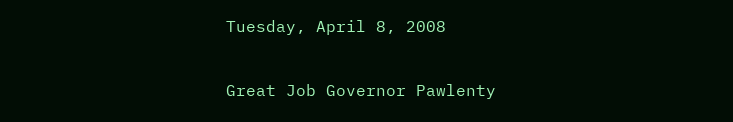Tuesday, April 8, 2008

Great Job Governor Pawlenty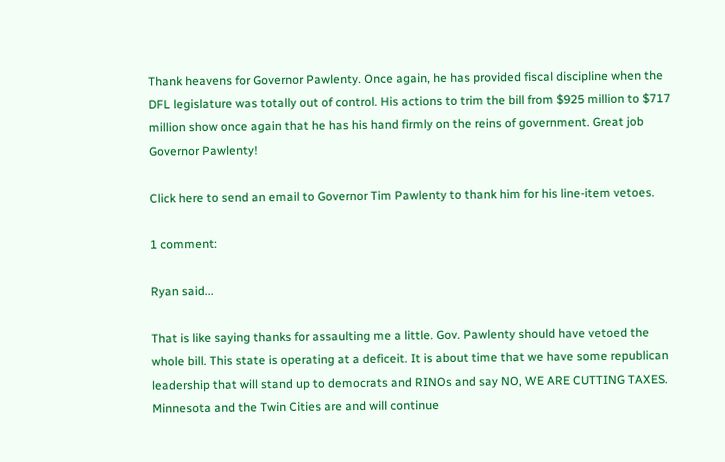Thank heavens for Governor Pawlenty. Once again, he has provided fiscal discipline when the DFL legislature was totally out of control. His actions to trim the bill from $925 million to $717 million show once again that he has his hand firmly on the reins of government. Great job Governor Pawlenty!

Click here to send an email to Governor Tim Pawlenty to thank him for his line-item vetoes.

1 comment:

Ryan said...

That is like saying thanks for assaulting me a little. Gov. Pawlenty should have vetoed the whole bill. This state is operating at a deficeit. It is about time that we have some republican leadership that will stand up to democrats and RINOs and say NO, WE ARE CUTTING TAXES. Minnesota and the Twin Cities are and will continue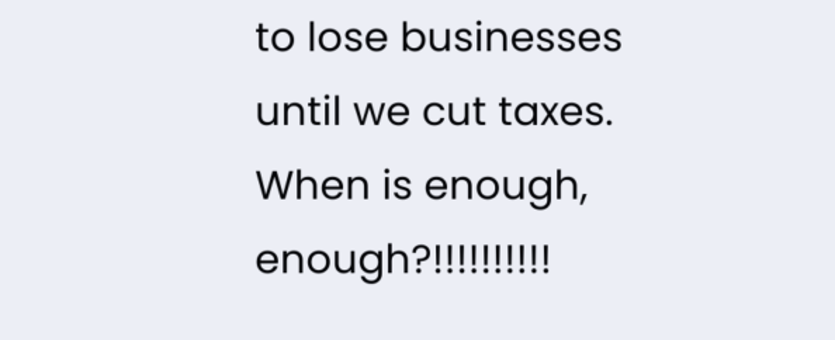to lose businesses until we cut taxes. When is enough, enough?!!!!!!!!!!